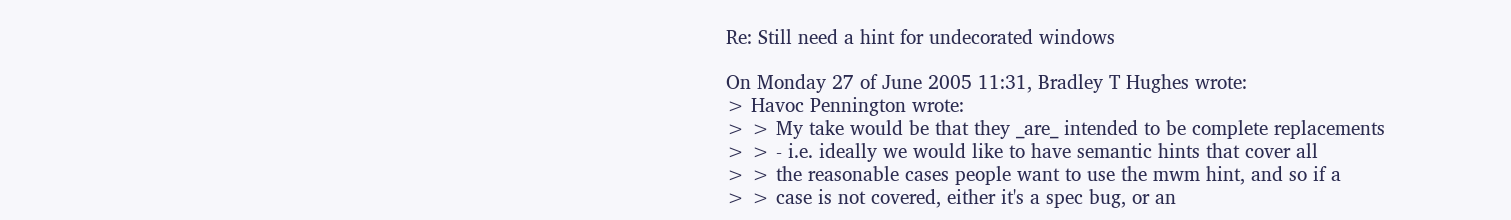Re: Still need a hint for undecorated windows

On Monday 27 of June 2005 11:31, Bradley T Hughes wrote:
> Havoc Pennington wrote:
> > My take would be that they _are_ intended to be complete replacements
> > - i.e. ideally we would like to have semantic hints that cover all
> > the reasonable cases people want to use the mwm hint, and so if a
> > case is not covered, either it's a spec bug, or an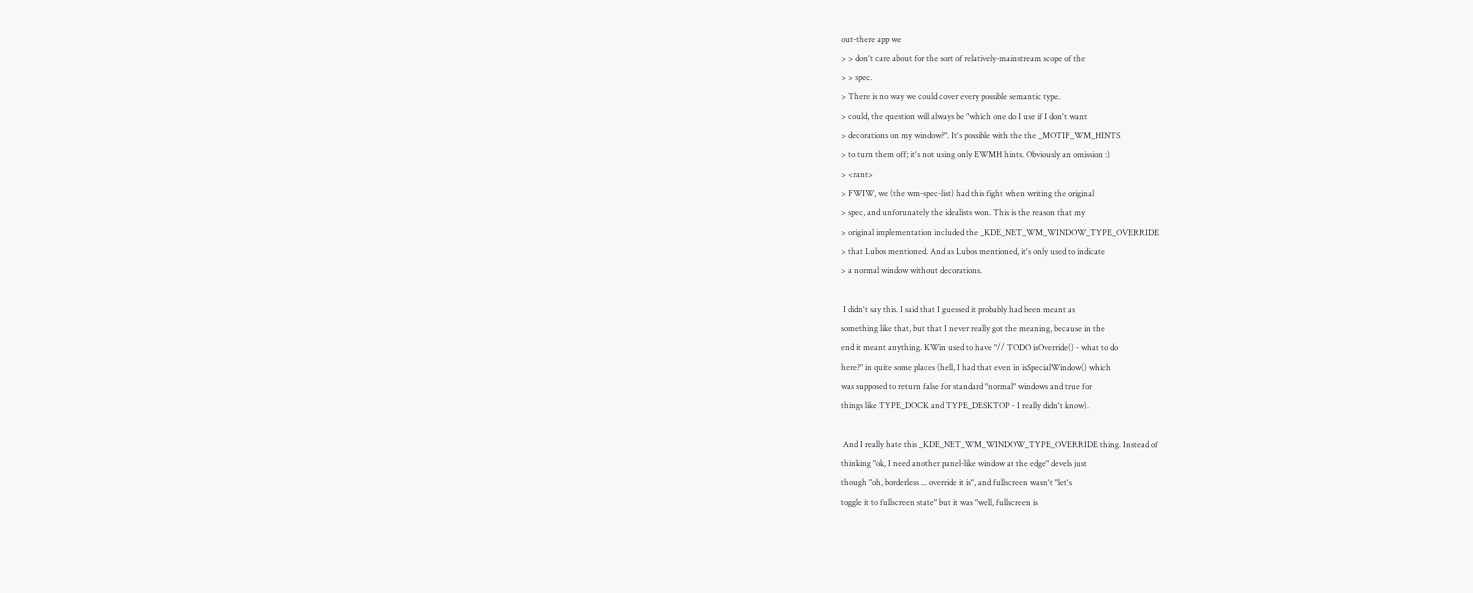out-there app we
> > don't care about for the sort of relatively-mainstream scope of the
> > spec.
> There is no way we could cover every possible semantic type.
> could, the question will always be "which one do I use if I don't want
> decorations on my window?". It's possible with the the _MOTIF_WM_HINTS
> to turn them off; it's not using only EWMH hints. Obviously an omission :)
> <rant>
> FWIW, we (the wm-spec-list) had this fight when writing the original
> spec, and unforunately the idealists won. This is the reason that my
> original implementation included the _KDE_NET_WM_WINDOW_TYPE_OVERRIDE
> that Lubos mentioned. And as Lubos mentioned, it's only used to indicate
> a normal window without decorations.

 I didn't say this. I said that I guessed it probably had been meant as
something like that, but that I never really got the meaning, because in the
end it meant anything. KWin used to have "// TODO isOverride() - what to do
here?" in quite some places (hell, I had that even in isSpecialWindow() which
was supposed to return false for standard "normal" windows and true for
things like TYPE_DOCK and TYPE_DESKTOP - I really didn't know).

 And I really hate this _KDE_NET_WM_WINDOW_TYPE_OVERRIDE thing. Instead of
thinking "ok, I need another panel-like window at the edge" devels just
though "oh, borderless ... override it is", and fullscreen wasn't "let's
toggle it to fullscreen state" but it was "well, fullscreen is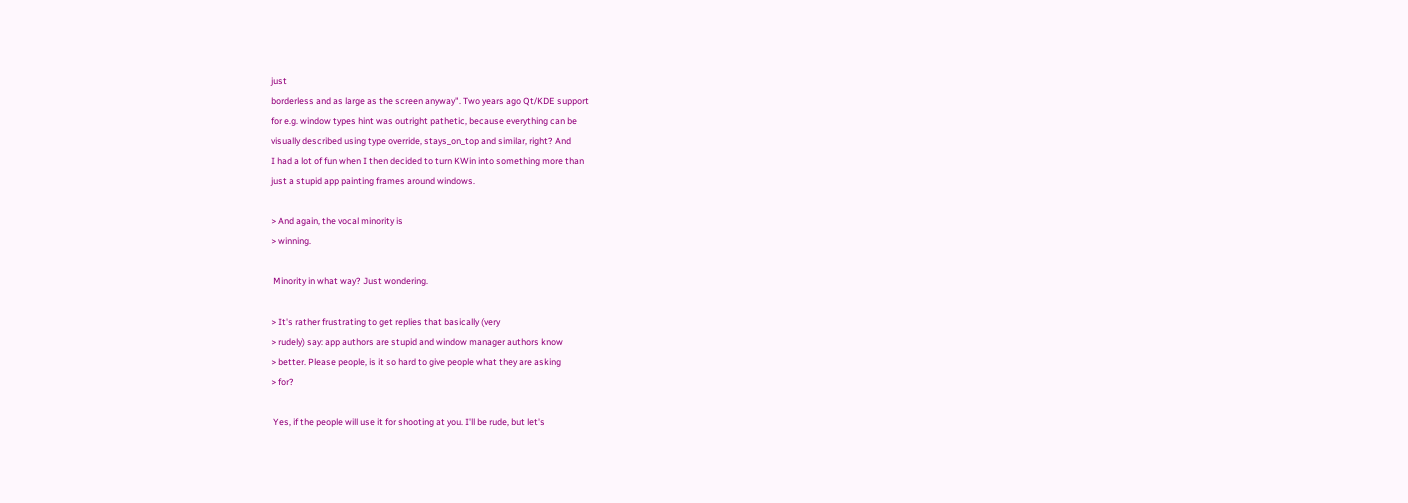just
borderless and as large as the screen anyway". Two years ago Qt/KDE support
for e.g. window types hint was outright pathetic, because everything can be
visually described using type override, stays_on_top and similar, right? And
I had a lot of fun when I then decided to turn KWin into something more than
just a stupid app painting frames around windows.

> And again, the vocal minority is
> winning.

 Minority in what way? Just wondering.

> It's rather frustrating to get replies that basically (very
> rudely) say: app authors are stupid and window manager authors know
> better. Please people, is it so hard to give people what they are asking
> for?

 Yes, if the people will use it for shooting at you. I'll be rude, but let's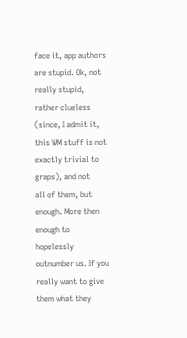face it, app authors are stupid. Ok, not really stupid, rather clueless
(since, I admit it, this WM stuff is not exactly trivial to graps), and not
all of them, but enough. More then enough to hopelessly outnumber us. If you
really want to give them what they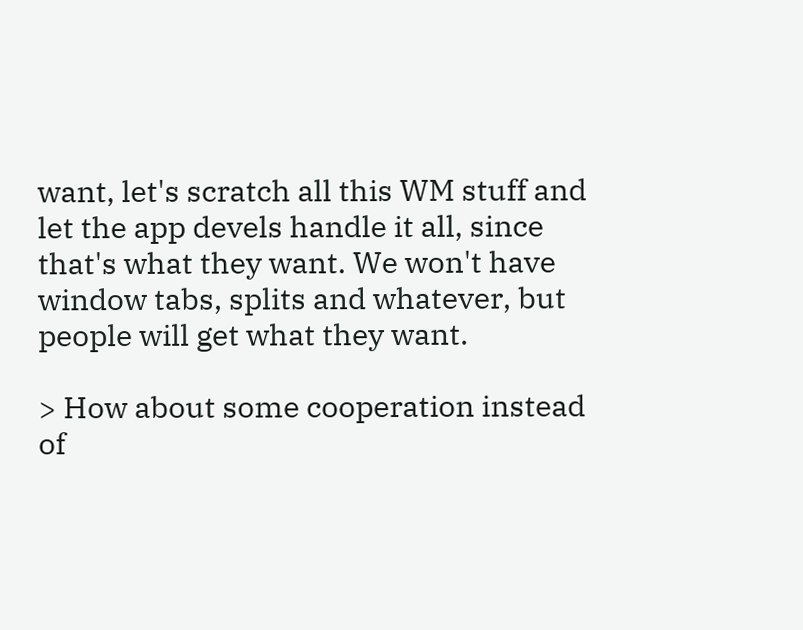want, let's scratch all this WM stuff and
let the app devels handle it all, since that's what they want. We won't have
window tabs, splits and whatever, but people will get what they want.

> How about some cooperation instead of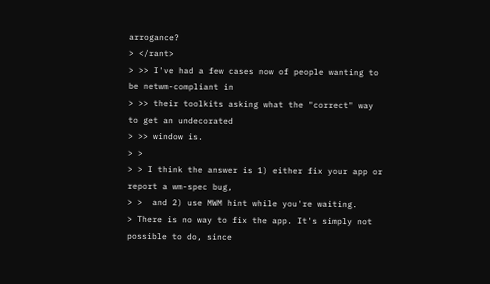arrogance?
> </rant>
> >> I've had a few cases now of people wanting to be netwm-compliant in
> >> their toolkits asking what the "correct" way to get an undecorated
> >> window is.
> >
> > I think the answer is 1) either fix your app or report a wm-spec bug,
> >  and 2) use MWM hint while you're waiting.
> There is no way to fix the app. It's simply not possible to do, since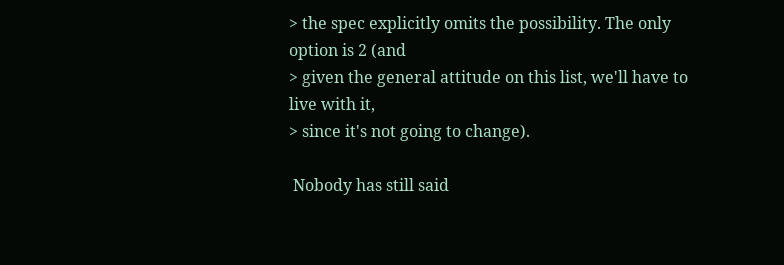> the spec explicitly omits the possibility. The only option is 2 (and
> given the general attitude on this list, we'll have to live with it,
> since it's not going to change).

 Nobody has still said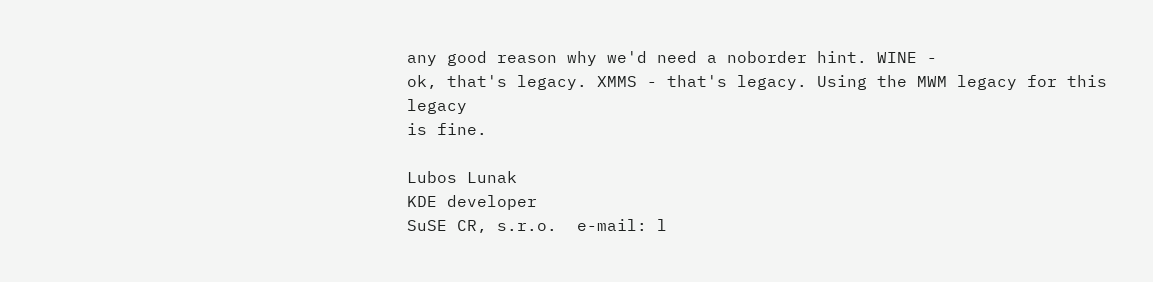any good reason why we'd need a noborder hint. WINE -
ok, that's legacy. XMMS - that's legacy. Using the MWM legacy for this legacy
is fine.

Lubos Lunak
KDE developer
SuSE CR, s.r.o.  e-mail: l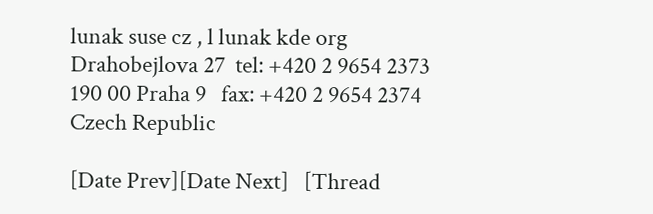lunak suse cz , l lunak kde org
Drahobejlova 27  tel: +420 2 9654 2373
190 00 Praha 9   fax: +420 2 9654 2374
Czech Republic

[Date Prev][Date Next]   [Thread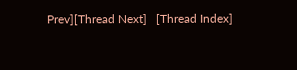Prev][Thread Next]   [Thread Index]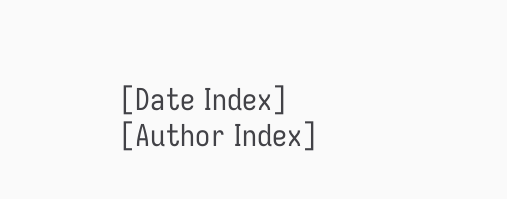[Date Index] [Author Index]